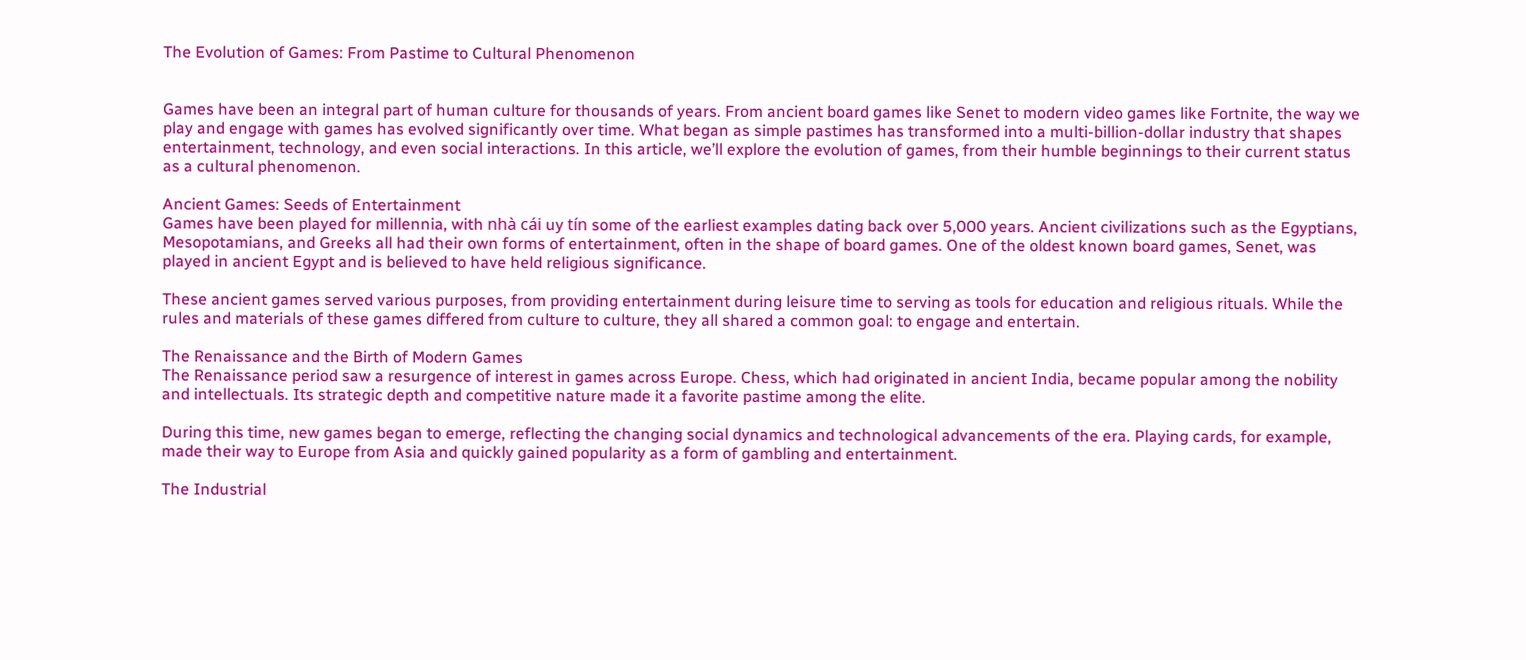The Evolution of Games: From Pastime to Cultural Phenomenon


Games have been an integral part of human culture for thousands of years. From ancient board games like Senet to modern video games like Fortnite, the way we play and engage with games has evolved significantly over time. What began as simple pastimes has transformed into a multi-billion-dollar industry that shapes entertainment, technology, and even social interactions. In this article, we’ll explore the evolution of games, from their humble beginnings to their current status as a cultural phenomenon.

Ancient Games: Seeds of Entertainment
Games have been played for millennia, with nhà cái uy tín some of the earliest examples dating back over 5,000 years. Ancient civilizations such as the Egyptians, Mesopotamians, and Greeks all had their own forms of entertainment, often in the shape of board games. One of the oldest known board games, Senet, was played in ancient Egypt and is believed to have held religious significance.

These ancient games served various purposes, from providing entertainment during leisure time to serving as tools for education and religious rituals. While the rules and materials of these games differed from culture to culture, they all shared a common goal: to engage and entertain.

The Renaissance and the Birth of Modern Games
The Renaissance period saw a resurgence of interest in games across Europe. Chess, which had originated in ancient India, became popular among the nobility and intellectuals. Its strategic depth and competitive nature made it a favorite pastime among the elite.

During this time, new games began to emerge, reflecting the changing social dynamics and technological advancements of the era. Playing cards, for example, made their way to Europe from Asia and quickly gained popularity as a form of gambling and entertainment.

The Industrial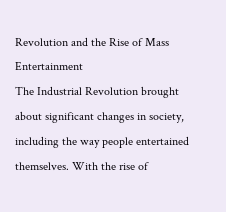Revolution and the Rise of Mass Entertainment
The Industrial Revolution brought about significant changes in society, including the way people entertained themselves. With the rise of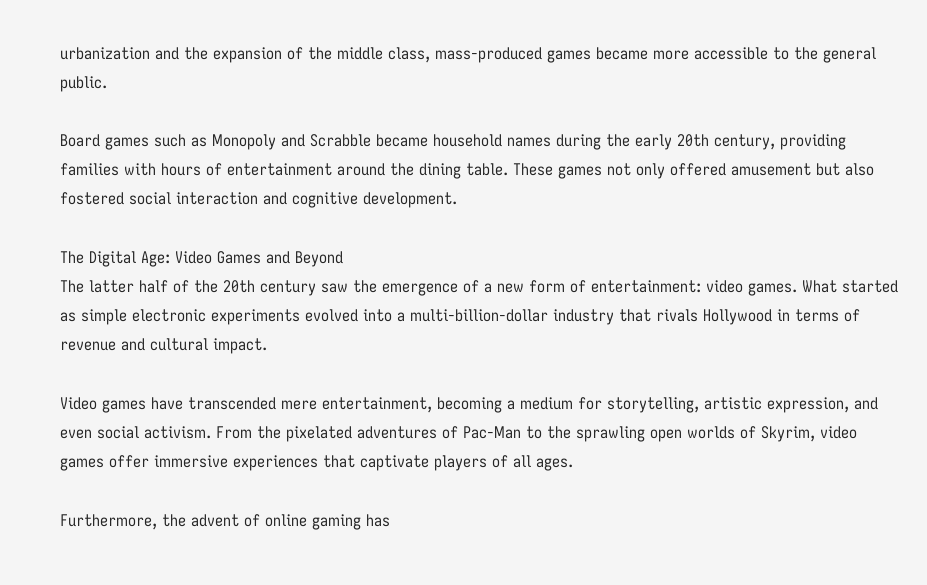urbanization and the expansion of the middle class, mass-produced games became more accessible to the general public.

Board games such as Monopoly and Scrabble became household names during the early 20th century, providing families with hours of entertainment around the dining table. These games not only offered amusement but also fostered social interaction and cognitive development.

The Digital Age: Video Games and Beyond
The latter half of the 20th century saw the emergence of a new form of entertainment: video games. What started as simple electronic experiments evolved into a multi-billion-dollar industry that rivals Hollywood in terms of revenue and cultural impact.

Video games have transcended mere entertainment, becoming a medium for storytelling, artistic expression, and even social activism. From the pixelated adventures of Pac-Man to the sprawling open worlds of Skyrim, video games offer immersive experiences that captivate players of all ages.

Furthermore, the advent of online gaming has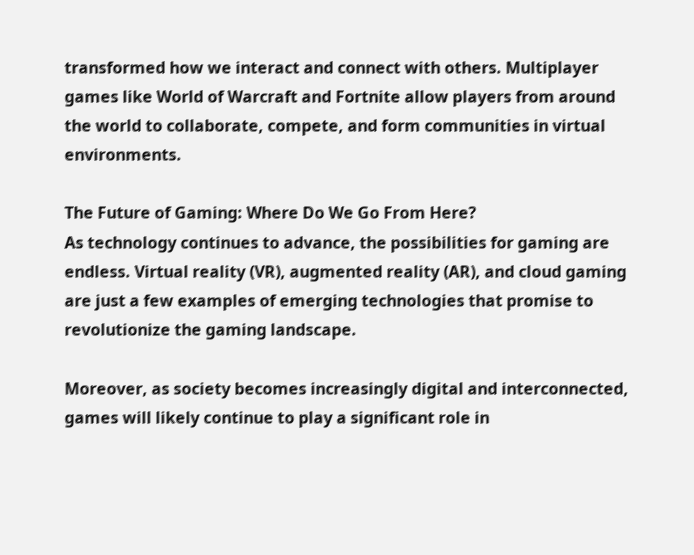transformed how we interact and connect with others. Multiplayer games like World of Warcraft and Fortnite allow players from around the world to collaborate, compete, and form communities in virtual environments.

The Future of Gaming: Where Do We Go From Here?
As technology continues to advance, the possibilities for gaming are endless. Virtual reality (VR), augmented reality (AR), and cloud gaming are just a few examples of emerging technologies that promise to revolutionize the gaming landscape.

Moreover, as society becomes increasingly digital and interconnected, games will likely continue to play a significant role in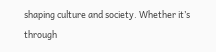shaping culture and society. Whether it’s through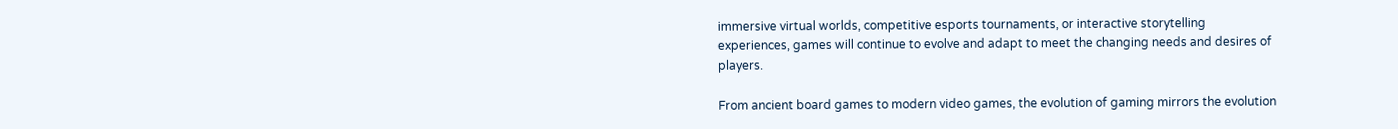immersive virtual worlds, competitive esports tournaments, or interactive storytelling experiences, games will continue to evolve and adapt to meet the changing needs and desires of players.

From ancient board games to modern video games, the evolution of gaming mirrors the evolution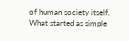of human society itself. What started as simple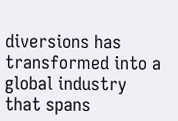diversions has transformed into a global industry that spans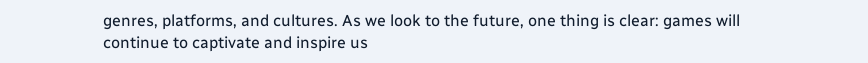genres, platforms, and cultures. As we look to the future, one thing is clear: games will continue to captivate and inspire us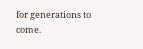for generations to come.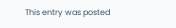This entry was posted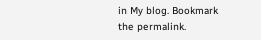in My blog. Bookmark the permalink.